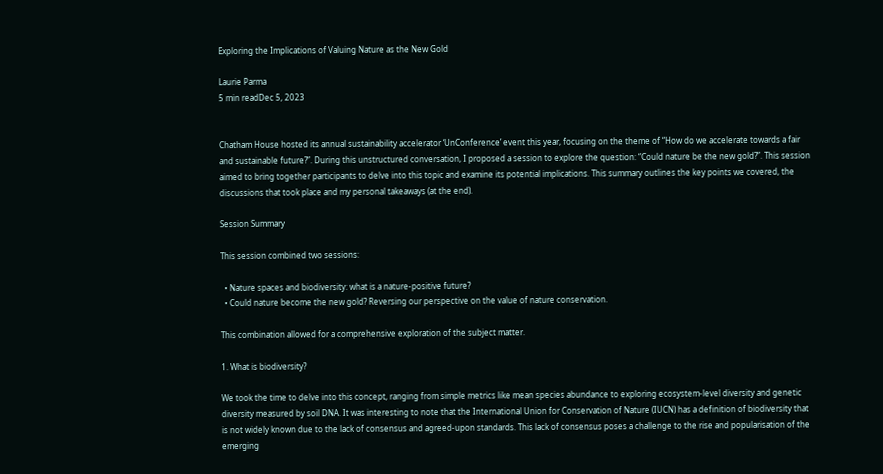Exploring the Implications of Valuing Nature as the New Gold

Laurie Parma
5 min readDec 5, 2023


Chatham House hosted its annual sustainability accelerator ‘UnConference’ event this year, focusing on the theme of “How do we accelerate towards a fair and sustainable future?”. During this unstructured conversation, I proposed a session to explore the question: “Could nature be the new gold?”. This session aimed to bring together participants to delve into this topic and examine its potential implications. This summary outlines the key points we covered, the discussions that took place and my personal takeaways (at the end).

Session Summary

This session combined two sessions:

  • Nature spaces and biodiversity: what is a nature-positive future?
  • Could nature become the new gold? Reversing our perspective on the value of nature conservation.

This combination allowed for a comprehensive exploration of the subject matter.

1. What is biodiversity?

We took the time to delve into this concept, ranging from simple metrics like mean species abundance to exploring ecosystem-level diversity and genetic diversity measured by soil DNA. It was interesting to note that the International Union for Conservation of Nature (IUCN) has a definition of biodiversity that is not widely known due to the lack of consensus and agreed-upon standards. This lack of consensus poses a challenge to the rise and popularisation of the emerging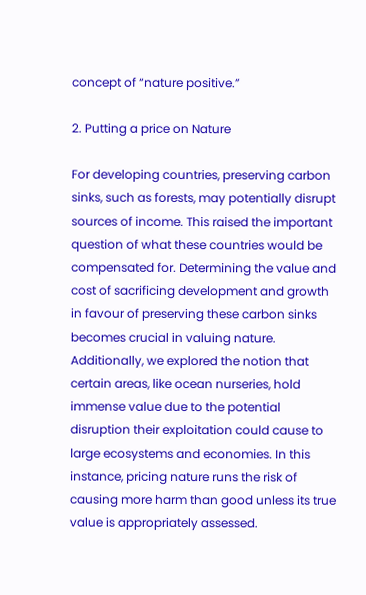concept of “nature positive.”

2. Putting a price on Nature

For developing countries, preserving carbon sinks, such as forests, may potentially disrupt sources of income. This raised the important question of what these countries would be compensated for. Determining the value and cost of sacrificing development and growth in favour of preserving these carbon sinks becomes crucial in valuing nature. Additionally, we explored the notion that certain areas, like ocean nurseries, hold immense value due to the potential disruption their exploitation could cause to large ecosystems and economies. In this instance, pricing nature runs the risk of causing more harm than good unless its true value is appropriately assessed.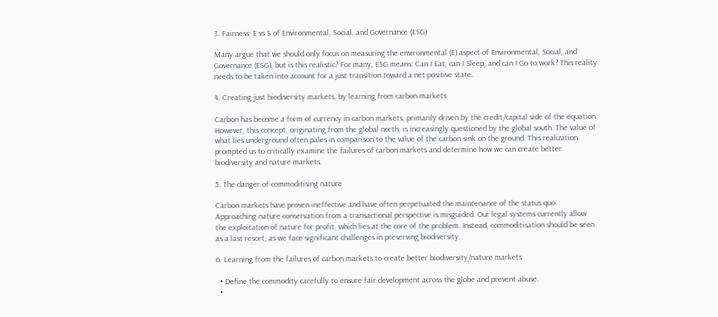3. Fairness: E vs S of Environmental, Social, and Governance (ESG)

Many argue that we should only focus on measuring the environmental (E) aspect of Environmental, Social, and Governance (ESG), but is this realistic? For many, ESG means: Can I Eat, can I Sleep, and can I Go to work? This reality needs to be taken into account for a just transition toward a net-positive state.

4. Creating just biodiversity markets, by learning from carbon markets

Carbon has become a form of currency in carbon markets, primarily driven by the credit/capital side of the equation. However, this concept, originating from the global north, is increasingly questioned by the global south. The value of what lies underground often pales in comparison to the value of the carbon sink on the ground. This realization prompted us to critically examine the failures of carbon markets and determine how we can create better biodiversity and nature markets.

5. The danger of commoditising nature

Carbon markets have proven ineffective and have often perpetuated the maintenance of the status quo. Approaching nature conservation from a transactional perspective is misguided. Our legal systems currently allow the exploitation of nature for profit, which lies at the core of the problem. Instead, commoditisation should be seen as a last resort, as we face significant challenges in preserving biodiversity.

6. Learning from the failures of carbon markets to create better biodiversity/nature markets

  • Define the commodity carefully to ensure fair development across the globe and prevent abuse.
  •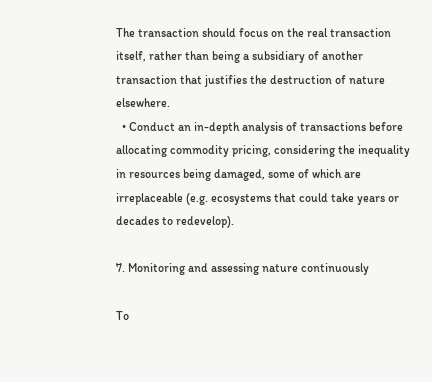The transaction should focus on the real transaction itself, rather than being a subsidiary of another transaction that justifies the destruction of nature elsewhere.
  • Conduct an in-depth analysis of transactions before allocating commodity pricing, considering the inequality in resources being damaged, some of which are irreplaceable (e.g. ecosystems that could take years or decades to redevelop).

7. Monitoring and assessing nature continuously

To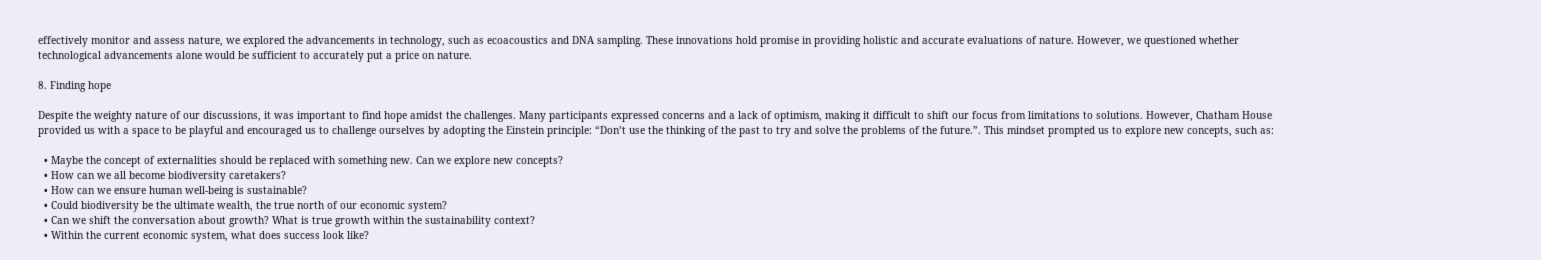effectively monitor and assess nature, we explored the advancements in technology, such as ecoacoustics and DNA sampling. These innovations hold promise in providing holistic and accurate evaluations of nature. However, we questioned whether technological advancements alone would be sufficient to accurately put a price on nature.

8. Finding hope

Despite the weighty nature of our discussions, it was important to find hope amidst the challenges. Many participants expressed concerns and a lack of optimism, making it difficult to shift our focus from limitations to solutions. However, Chatham House provided us with a space to be playful and encouraged us to challenge ourselves by adopting the Einstein principle: “Don’t use the thinking of the past to try and solve the problems of the future.”. This mindset prompted us to explore new concepts, such as:

  • Maybe the concept of externalities should be replaced with something new. Can we explore new concepts?
  • How can we all become biodiversity caretakers?
  • How can we ensure human well-being is sustainable?
  • Could biodiversity be the ultimate wealth, the true north of our economic system?
  • Can we shift the conversation about growth? What is true growth within the sustainability context?
  • Within the current economic system, what does success look like?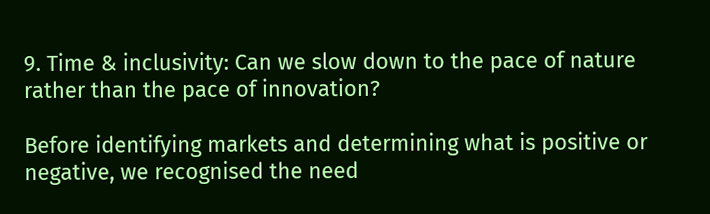9. Time & inclusivity: Can we slow down to the pace of nature rather than the pace of innovation?

Before identifying markets and determining what is positive or negative, we recognised the need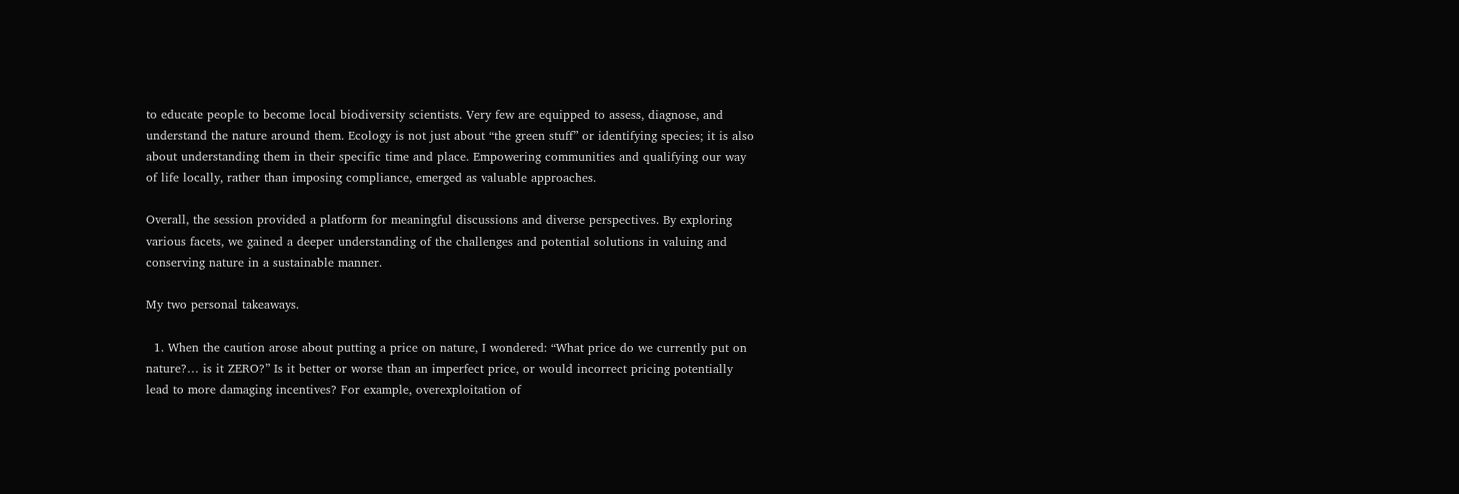to educate people to become local biodiversity scientists. Very few are equipped to assess, diagnose, and understand the nature around them. Ecology is not just about “the green stuff” or identifying species; it is also about understanding them in their specific time and place. Empowering communities and qualifying our way of life locally, rather than imposing compliance, emerged as valuable approaches.

Overall, the session provided a platform for meaningful discussions and diverse perspectives. By exploring various facets, we gained a deeper understanding of the challenges and potential solutions in valuing and conserving nature in a sustainable manner.

My two personal takeaways.

  1. When the caution arose about putting a price on nature, I wondered: “What price do we currently put on nature?… is it ZERO?” Is it better or worse than an imperfect price, or would incorrect pricing potentially lead to more damaging incentives? For example, overexploitation of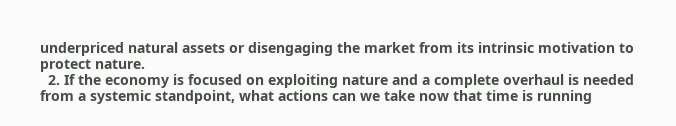underpriced natural assets or disengaging the market from its intrinsic motivation to protect nature.
  2. If the economy is focused on exploiting nature and a complete overhaul is needed from a systemic standpoint, what actions can we take now that time is running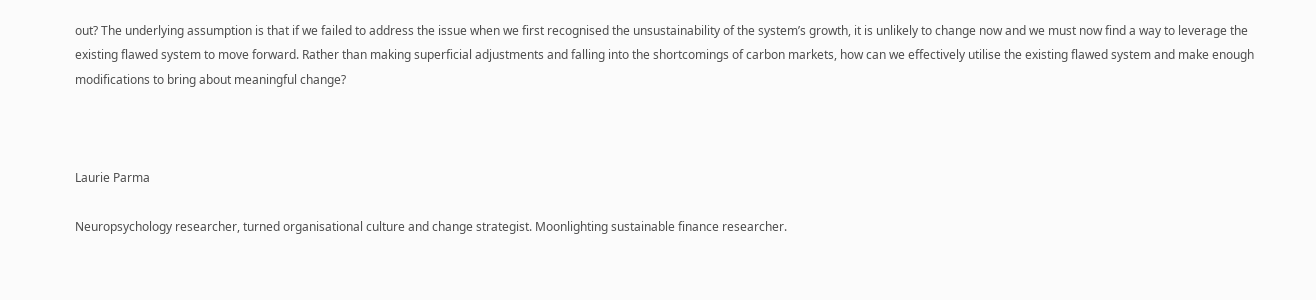out? The underlying assumption is that if we failed to address the issue when we first recognised the unsustainability of the system’s growth, it is unlikely to change now and we must now find a way to leverage the existing flawed system to move forward. Rather than making superficial adjustments and falling into the shortcomings of carbon markets, how can we effectively utilise the existing flawed system and make enough modifications to bring about meaningful change?



Laurie Parma

Neuropsychology researcher, turned organisational culture and change strategist. Moonlighting sustainable finance researcher.